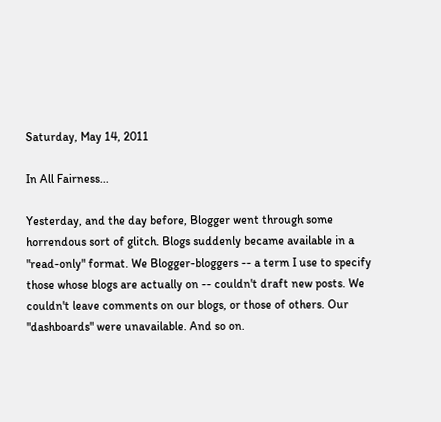Saturday, May 14, 2011

In All Fairness...

Yesterday, and the day before, Blogger went through some horrendous sort of glitch. Blogs suddenly became available in a "read-only" format. We Blogger-bloggers -- a term I use to specify those whose blogs are actually on -- couldn't draft new posts. We couldn't leave comments on our blogs, or those of others. Our "dashboards" were unavailable. And so on.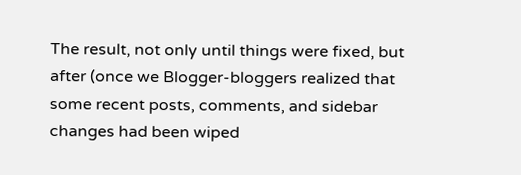The result, not only until things were fixed, but after (once we Blogger-bloggers realized that some recent posts, comments, and sidebar changes had been wiped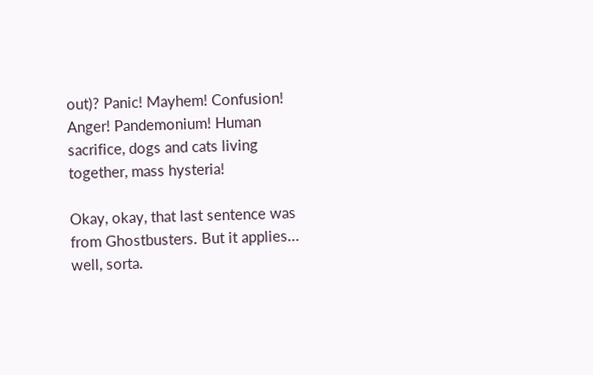out)? Panic! Mayhem! Confusion! Anger! Pandemonium! Human sacrifice, dogs and cats living together, mass hysteria!

Okay, okay, that last sentence was from Ghostbusters. But it applies... well, sorta.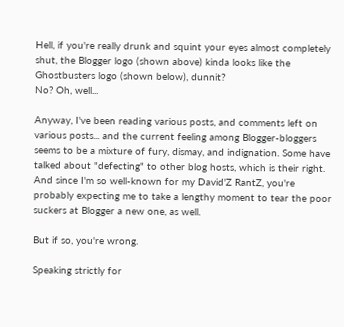Hell, if you're really drunk and squint your eyes almost completely shut, the Blogger logo (shown above) kinda looks like the Ghostbusters logo (shown below), dunnit?
No? Oh, well...

Anyway, I've been reading various posts, and comments left on various posts... and the current feeling among Blogger-bloggers seems to be a mixture of fury, dismay, and indignation. Some have talked about "defecting" to other blog hosts, which is their right. And since I'm so well-known for my David'Z RantZ, you're probably expecting me to take a lengthy moment to tear the poor suckers at Blogger a new one, as well.

But if so, you're wrong.

Speaking strictly for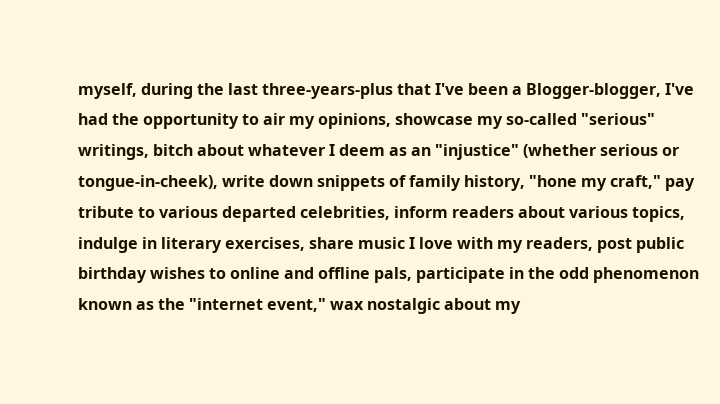myself, during the last three-years-plus that I've been a Blogger-blogger, I've had the opportunity to air my opinions, showcase my so-called "serious" writings, bitch about whatever I deem as an "injustice" (whether serious or tongue-in-cheek), write down snippets of family history, "hone my craft," pay tribute to various departed celebrities, inform readers about various topics, indulge in literary exercises, share music I love with my readers, post public birthday wishes to online and offline pals, participate in the odd phenomenon known as the "internet event," wax nostalgic about my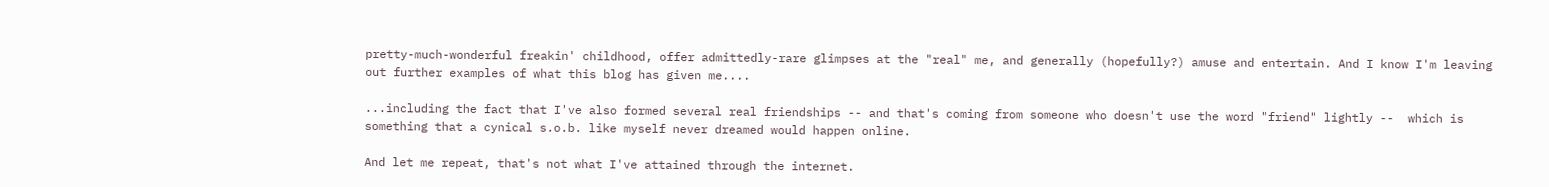pretty-much-wonderful freakin' childhood, offer admittedly-rare glimpses at the "real" me, and generally (hopefully?) amuse and entertain. And I know I'm leaving out further examples of what this blog has given me....

...including the fact that I've also formed several real friendships -- and that's coming from someone who doesn't use the word "friend" lightly --  which is something that a cynical s.o.b. like myself never dreamed would happen online.

And let me repeat, that's not what I've attained through the internet.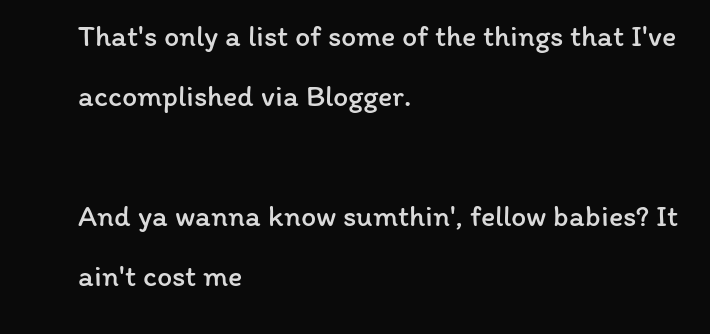That's only a list of some of the things that I've accomplished via Blogger.

And ya wanna know sumthin', fellow babies? It ain't cost me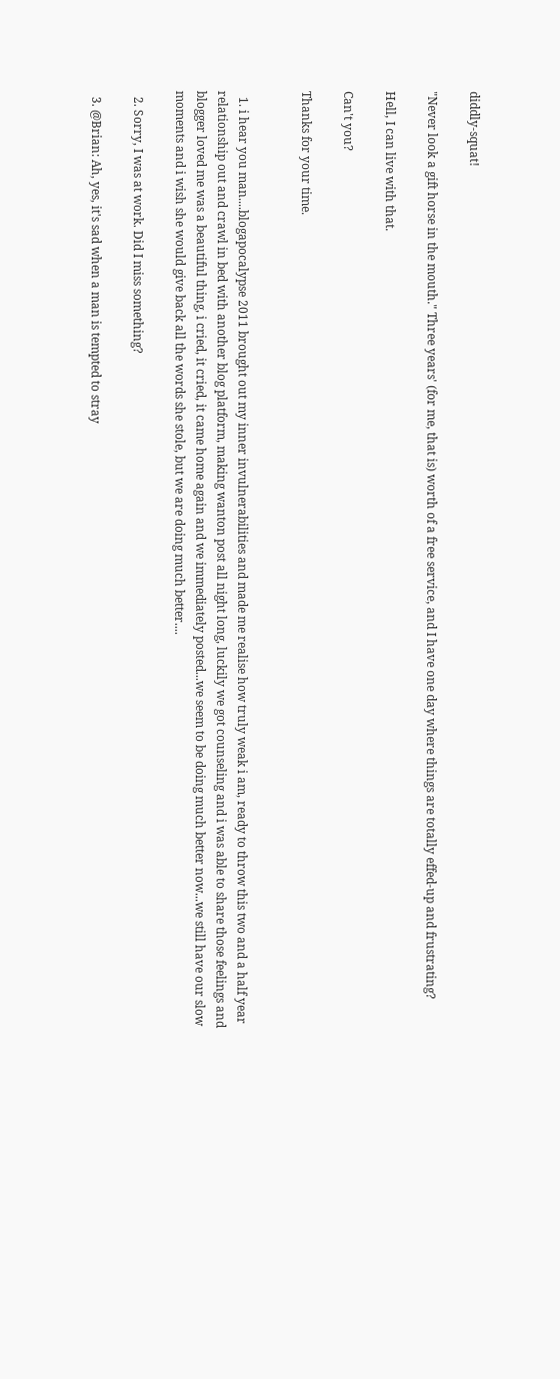diddly-squat!

"Never look a gift horse in the mouth." Three years' (for me, that is) worth of a free service, and I have one day where things are totally effed-up and frustrating?

Hell, I can live with that.

Can't you?

Thanks for your time.


  1. i hear you man....blogapocalypse 2011 brought out my inner invulnerabilities and made me realise how truly weak i am, ready to throw this two and a half year relationship out and crawl in bed with another blog platform, making wanton post all night long, luckily we got counseling and i was able to share those feelings and blogger loved me was a beautiful thing, i cried, it cried, it came home again and we immediately posted...we seem to be doing much better now...we still have our slow moments and i wish she would give back all the words she stole, but we are doing much better....

  2. Sorry, I was at work. Did I miss something?

  3. @Brian: Ah, yes, it's sad when a man is tempted to stray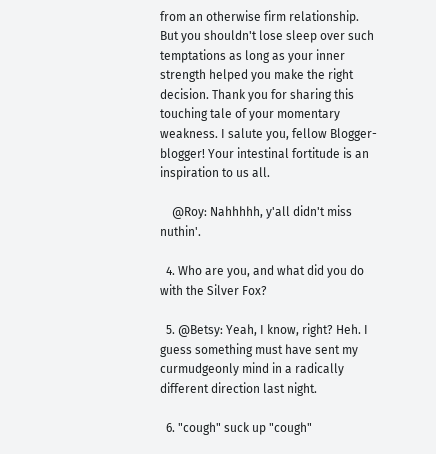from an otherwise firm relationship. But you shouldn't lose sleep over such temptations as long as your inner strength helped you make the right decision. Thank you for sharing this touching tale of your momentary weakness. I salute you, fellow Blogger-blogger! Your intestinal fortitude is an inspiration to us all.

    @Roy: Nahhhhh, y'all didn't miss nuthin'.

  4. Who are you, and what did you do with the Silver Fox?

  5. @Betsy: Yeah, I know, right? Heh. I guess something must have sent my curmudgeonly mind in a radically different direction last night.

  6. "cough" suck up "cough"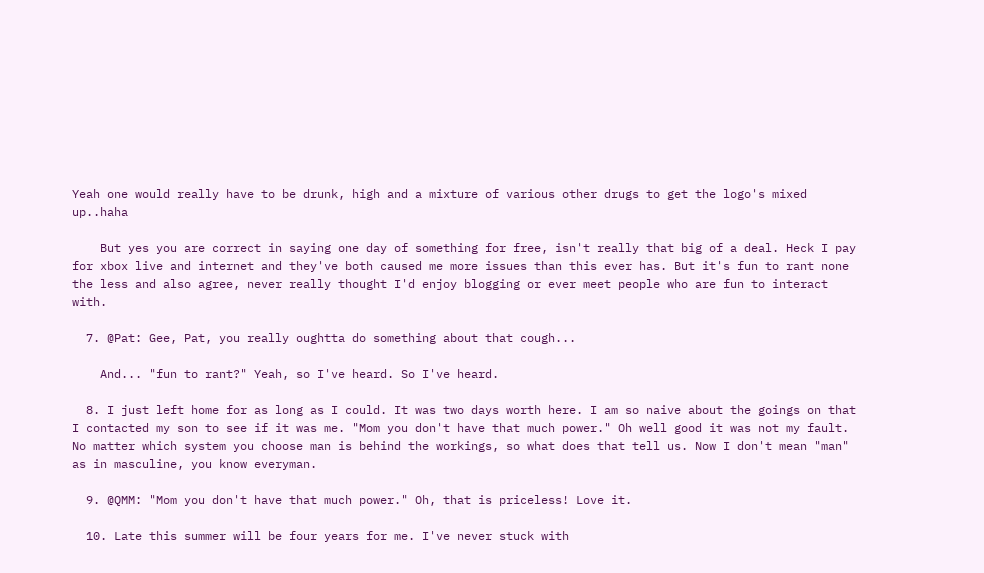Yeah one would really have to be drunk, high and a mixture of various other drugs to get the logo's mixed up..haha

    But yes you are correct in saying one day of something for free, isn't really that big of a deal. Heck I pay for xbox live and internet and they've both caused me more issues than this ever has. But it's fun to rant none the less and also agree, never really thought I'd enjoy blogging or ever meet people who are fun to interact with.

  7. @Pat: Gee, Pat, you really oughtta do something about that cough...

    And... "fun to rant?" Yeah, so I've heard. So I've heard.

  8. I just left home for as long as I could. It was two days worth here. I am so naive about the goings on that I contacted my son to see if it was me. "Mom you don't have that much power." Oh well good it was not my fault. No matter which system you choose man is behind the workings, so what does that tell us. Now I don't mean "man" as in masculine, you know everyman.

  9. @QMM: "Mom you don't have that much power." Oh, that is priceless! Love it.

  10. Late this summer will be four years for me. I've never stuck with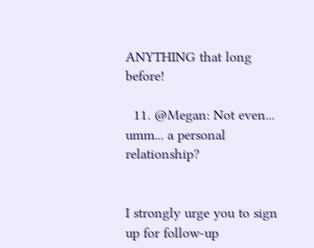ANYTHING that long before!

  11. @Megan: Not even... umm... a personal relationship?


I strongly urge you to sign up for follow-up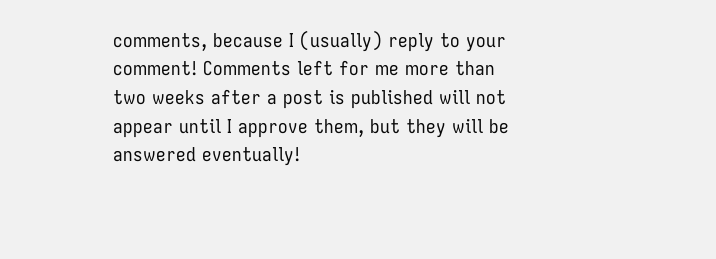comments, because I (usually) reply to your comment! Comments left for me more than two weeks after a post is published will not appear until I approve them, but they will be answered eventually!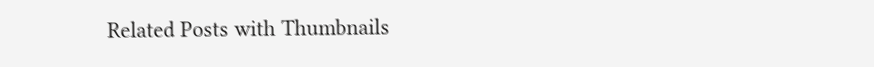Related Posts with Thumbnails